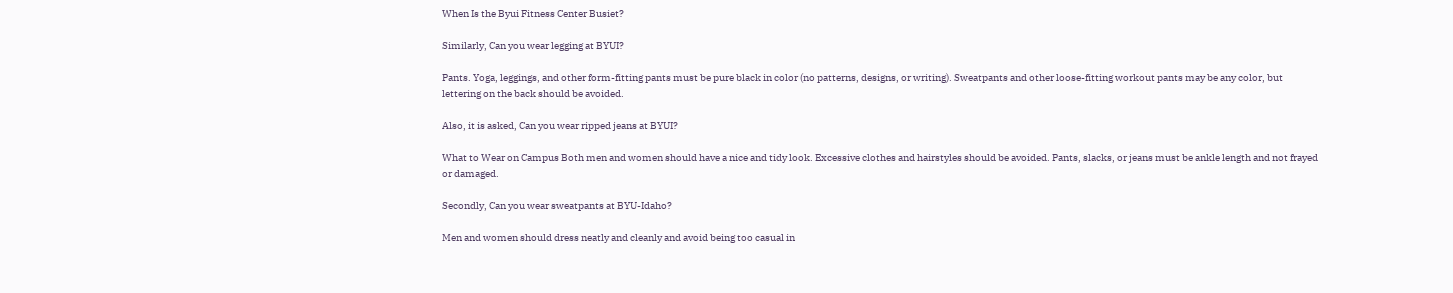When Is the Byui Fitness Center Busiet?

Similarly, Can you wear legging at BYUI?

Pants. Yoga, leggings, and other form-fitting pants must be pure black in color (no patterns, designs, or writing). Sweatpants and other loose-fitting workout pants may be any color, but lettering on the back should be avoided.

Also, it is asked, Can you wear ripped jeans at BYUI?

What to Wear on Campus Both men and women should have a nice and tidy look. Excessive clothes and hairstyles should be avoided. Pants, slacks, or jeans must be ankle length and not frayed or damaged.

Secondly, Can you wear sweatpants at BYU-Idaho?

Men and women should dress neatly and cleanly and avoid being too casual in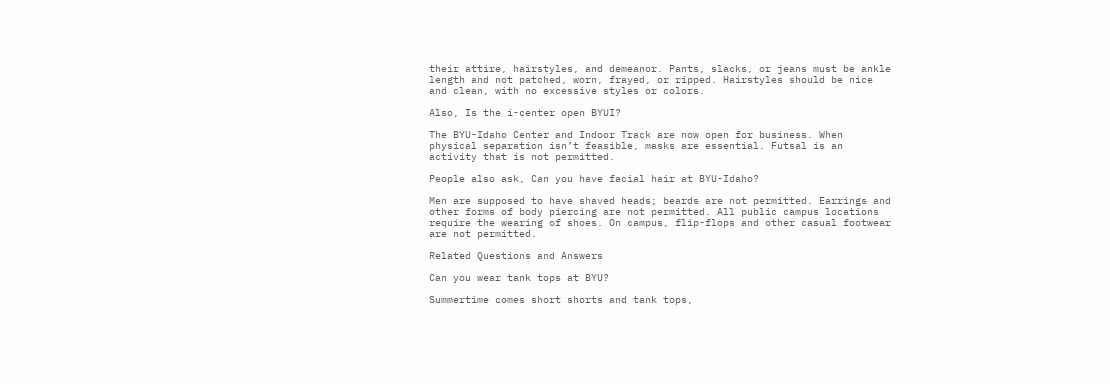their attire, hairstyles, and demeanor. Pants, slacks, or jeans must be ankle length and not patched, worn, frayed, or ripped. Hairstyles should be nice and clean, with no excessive styles or colors.

Also, Is the i-center open BYUI?

The BYU-Idaho Center and Indoor Track are now open for business. When physical separation isn’t feasible, masks are essential. Futsal is an activity that is not permitted.

People also ask, Can you have facial hair at BYU-Idaho?

Men are supposed to have shaved heads; beards are not permitted. Earrings and other forms of body piercing are not permitted. All public campus locations require the wearing of shoes. On campus, flip-flops and other casual footwear are not permitted.

Related Questions and Answers

Can you wear tank tops at BYU?

Summertime comes short shorts and tank tops,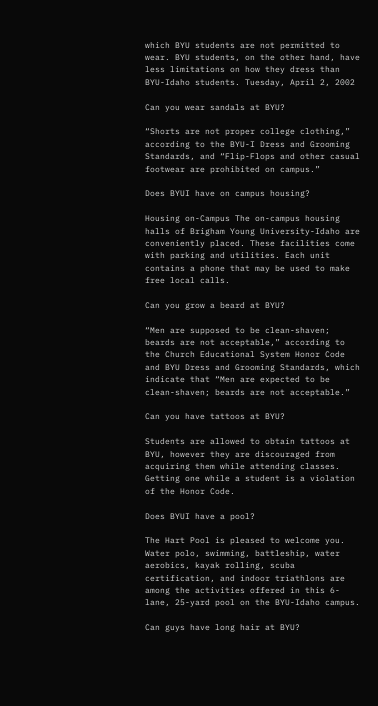which BYU students are not permitted to wear. BYU students, on the other hand, have less limitations on how they dress than BYU-Idaho students. Tuesday, April 2, 2002

Can you wear sandals at BYU?

“Shorts are not proper college clothing,” according to the BYU-I Dress and Grooming Standards, and “Flip-Flops and other casual footwear are prohibited on campus.”

Does BYUI have on campus housing?

Housing on-Campus The on-campus housing halls of Brigham Young University-Idaho are conveniently placed. These facilities come with parking and utilities. Each unit contains a phone that may be used to make free local calls.

Can you grow a beard at BYU?

“Men are supposed to be clean-shaven; beards are not acceptable,” according to the Church Educational System Honor Code and BYU Dress and Grooming Standards, which indicate that “Men are expected to be clean-shaven; beards are not acceptable.”

Can you have tattoos at BYU?

Students are allowed to obtain tattoos at BYU, however they are discouraged from acquiring them while attending classes. Getting one while a student is a violation of the Honor Code.

Does BYUI have a pool?

The Hart Pool is pleased to welcome you. Water polo, swimming, battleship, water aerobics, kayak rolling, scuba certification, and indoor triathlons are among the activities offered in this 6-lane, 25-yard pool on the BYU-Idaho campus.

Can guys have long hair at BYU?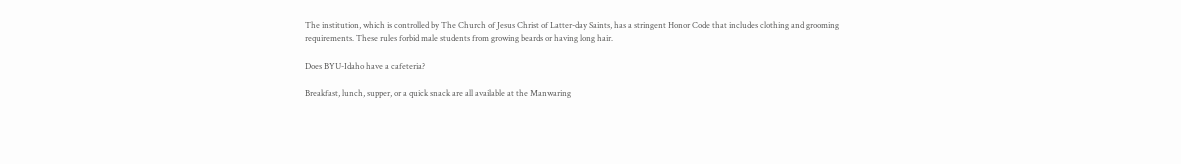The institution, which is controlled by The Church of Jesus Christ of Latter-day Saints, has a stringent Honor Code that includes clothing and grooming requirements. These rules forbid male students from growing beards or having long hair.

Does BYU-Idaho have a cafeteria?

Breakfast, lunch, supper, or a quick snack are all available at the Manwaring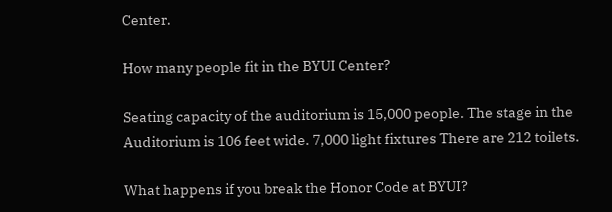Center.

How many people fit in the BYUI Center?

Seating capacity of the auditorium is 15,000 people. The stage in the Auditorium is 106 feet wide. 7,000 light fixtures There are 212 toilets.

What happens if you break the Honor Code at BYUI?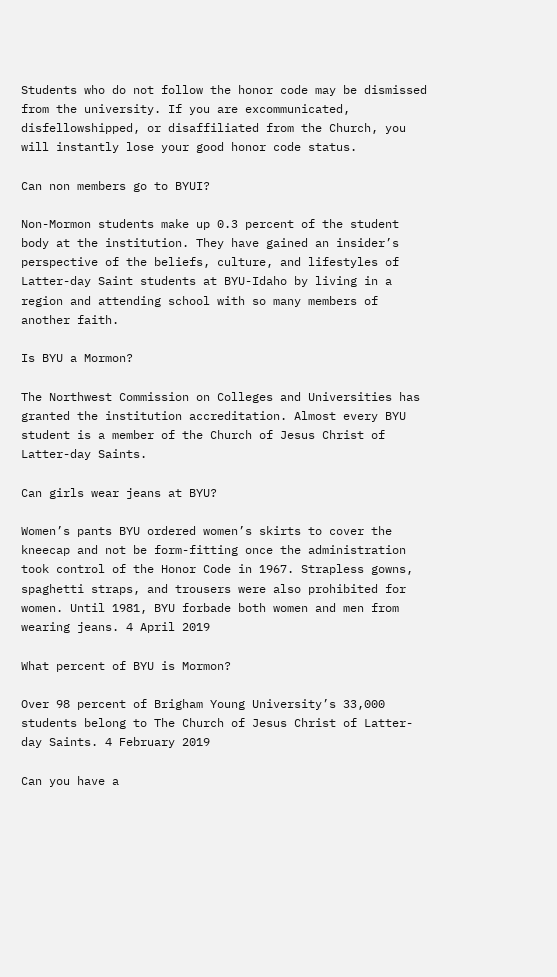Students who do not follow the honor code may be dismissed from the university. If you are excommunicated, disfellowshipped, or disaffiliated from the Church, you will instantly lose your good honor code status.

Can non members go to BYUI?

Non-Mormon students make up 0.3 percent of the student body at the institution. They have gained an insider’s perspective of the beliefs, culture, and lifestyles of Latter-day Saint students at BYU-Idaho by living in a region and attending school with so many members of another faith.

Is BYU a Mormon?

The Northwest Commission on Colleges and Universities has granted the institution accreditation. Almost every BYU student is a member of the Church of Jesus Christ of Latter-day Saints.

Can girls wear jeans at BYU?

Women’s pants BYU ordered women’s skirts to cover the kneecap and not be form-fitting once the administration took control of the Honor Code in 1967. Strapless gowns, spaghetti straps, and trousers were also prohibited for women. Until 1981, BYU forbade both women and men from wearing jeans. 4 April 2019

What percent of BYU is Mormon?

Over 98 percent of Brigham Young University’s 33,000 students belong to The Church of Jesus Christ of Latter-day Saints. 4 February 2019

Can you have a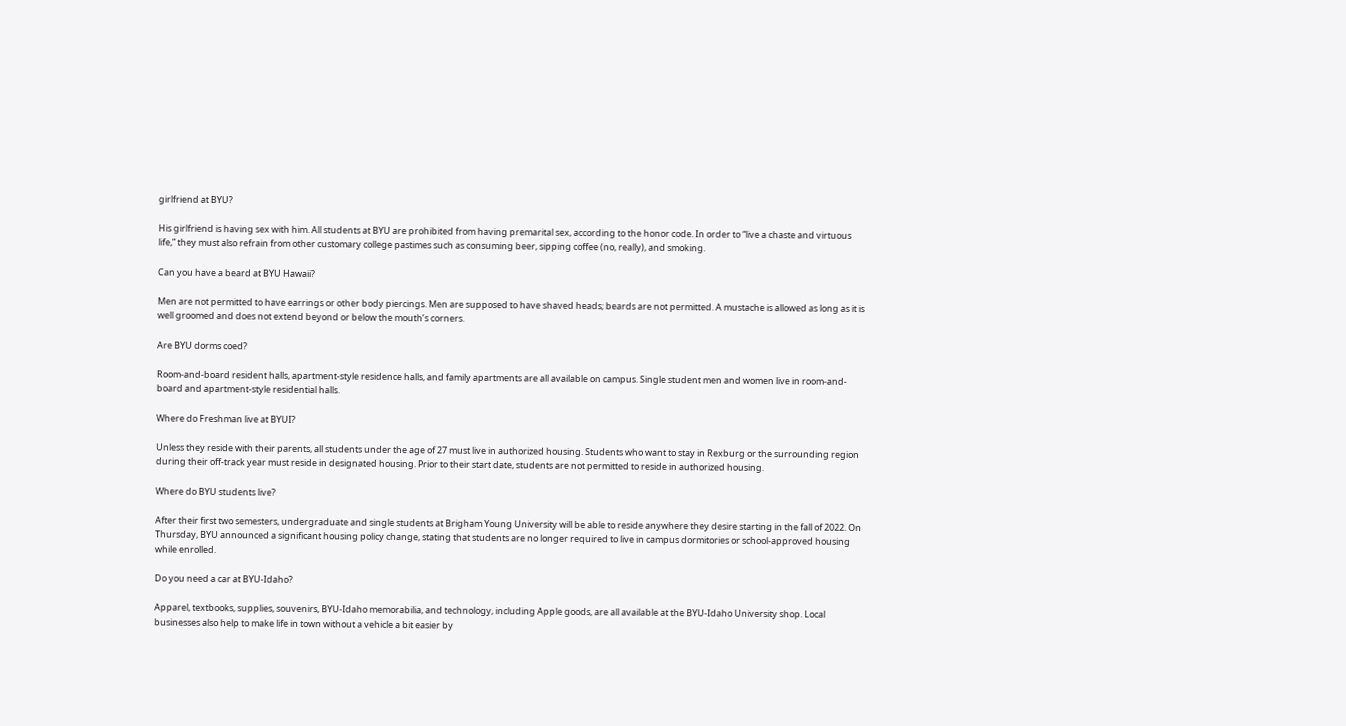girlfriend at BYU?

His girlfriend is having sex with him. All students at BYU are prohibited from having premarital sex, according to the honor code. In order to “live a chaste and virtuous life,” they must also refrain from other customary college pastimes such as consuming beer, sipping coffee (no, really), and smoking.

Can you have a beard at BYU Hawaii?

Men are not permitted to have earrings or other body piercings. Men are supposed to have shaved heads; beards are not permitted. A mustache is allowed as long as it is well groomed and does not extend beyond or below the mouth’s corners.

Are BYU dorms coed?

Room-and-board resident halls, apartment-style residence halls, and family apartments are all available on campus. Single student men and women live in room-and-board and apartment-style residential halls.

Where do Freshman live at BYUI?

Unless they reside with their parents, all students under the age of 27 must live in authorized housing. Students who want to stay in Rexburg or the surrounding region during their off-track year must reside in designated housing. Prior to their start date, students are not permitted to reside in authorized housing.

Where do BYU students live?

After their first two semesters, undergraduate and single students at Brigham Young University will be able to reside anywhere they desire starting in the fall of 2022. On Thursday, BYU announced a significant housing policy change, stating that students are no longer required to live in campus dormitories or school-approved housing while enrolled.

Do you need a car at BYU-Idaho?

Apparel, textbooks, supplies, souvenirs, BYU-Idaho memorabilia, and technology, including Apple goods, are all available at the BYU-Idaho University shop. Local businesses also help to make life in town without a vehicle a bit easier by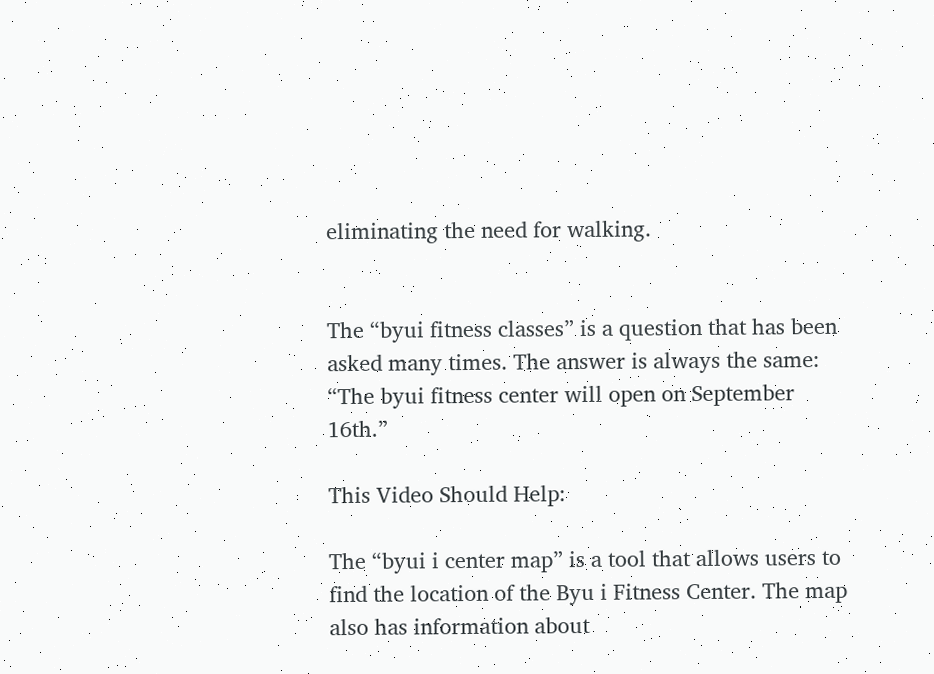eliminating the need for walking.


The “byui fitness classes” is a question that has been asked many times. The answer is always the same: “The byui fitness center will open on September 16th.”

This Video Should Help:

The “byui i center map” is a tool that allows users to find the location of the Byu i Fitness Center. The map also has information about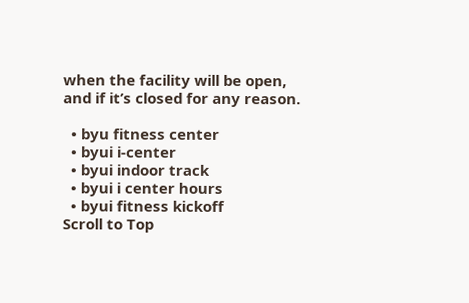when the facility will be open, and if it’s closed for any reason.

  • byu fitness center
  • byui i-center
  • byui indoor track
  • byui i center hours
  • byui fitness kickoff
Scroll to Top